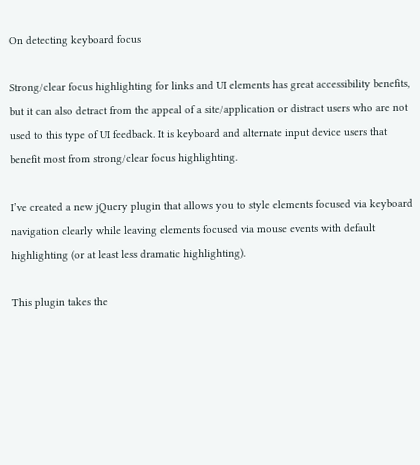On detecting keyboard focus

Strong/clear focus highlighting for links and UI elements has great accessibility benefits, but it can also detract from the appeal of a site/application or distract users who are not used to this type of UI feedback. It is keyboard and alternate input device users that benefit most from strong/clear focus highlighting.

I’ve created a new jQuery plugin that allows you to style elements focused via keyboard navigation clearly while leaving elements focused via mouse events with default highlighting (or at least less dramatic highlighting).

This plugin takes the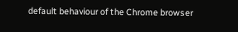default behaviour of the Chrome browser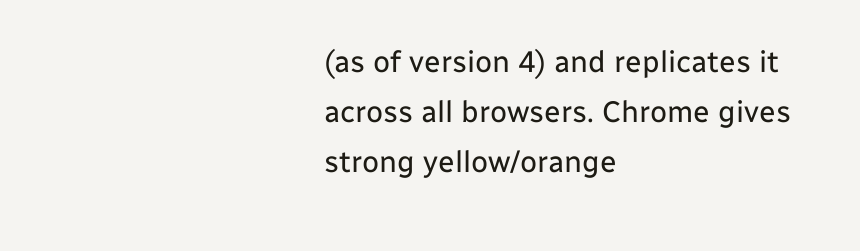(as of version 4) and replicates it across all browsers. Chrome gives strong yellow/orange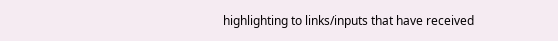highlighting to links/inputs that have received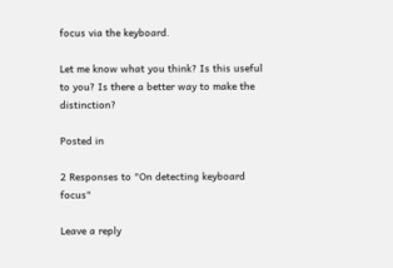focus via the keyboard.

Let me know what you think? Is this useful to you? Is there a better way to make the distinction?

Posted in

2 Responses to "On detecting keyboard focus"

Leave a reply